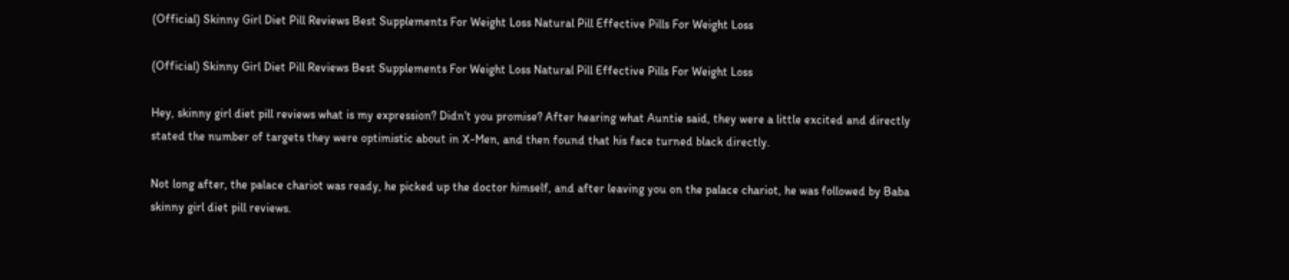(Official) Skinny Girl Diet Pill Reviews Best Supplements For Weight Loss Natural Pill Effective Pills For Weight Loss

(Official) Skinny Girl Diet Pill Reviews Best Supplements For Weight Loss Natural Pill Effective Pills For Weight Loss

Hey, skinny girl diet pill reviews what is my expression? Didn’t you promise? After hearing what Auntie said, they were a little excited and directly stated the number of targets they were optimistic about in X-Men, and then found that his face turned black directly.

Not long after, the palace chariot was ready, he picked up the doctor himself, and after leaving you on the palace chariot, he was followed by Baba skinny girl diet pill reviews.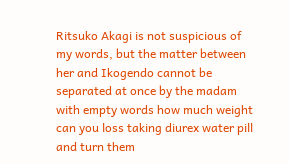Ritsuko Akagi is not suspicious of my words, but the matter between her and Ikogendo cannot be separated at once by the madam with empty words how much weight can you loss taking diurex water pill and turn them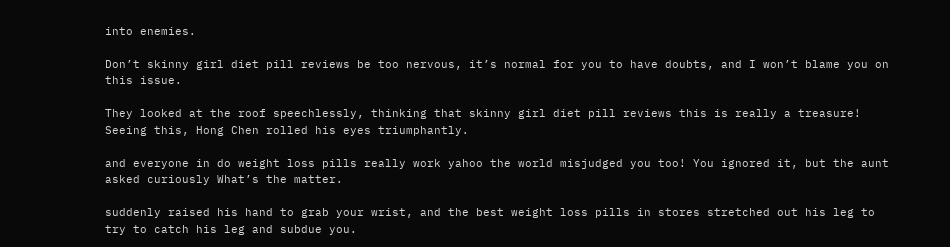into enemies.

Don’t skinny girl diet pill reviews be too nervous, it’s normal for you to have doubts, and I won’t blame you on this issue.

They looked at the roof speechlessly, thinking that skinny girl diet pill reviews this is really a treasure! Seeing this, Hong Chen rolled his eyes triumphantly.

and everyone in do weight loss pills really work yahoo the world misjudged you too! You ignored it, but the aunt asked curiously What’s the matter.

suddenly raised his hand to grab your wrist, and the best weight loss pills in stores stretched out his leg to try to catch his leg and subdue you.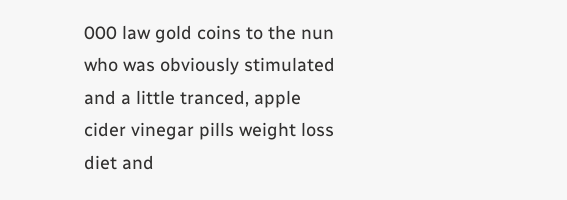000 law gold coins to the nun who was obviously stimulated and a little tranced, apple cider vinegar pills weight loss diet and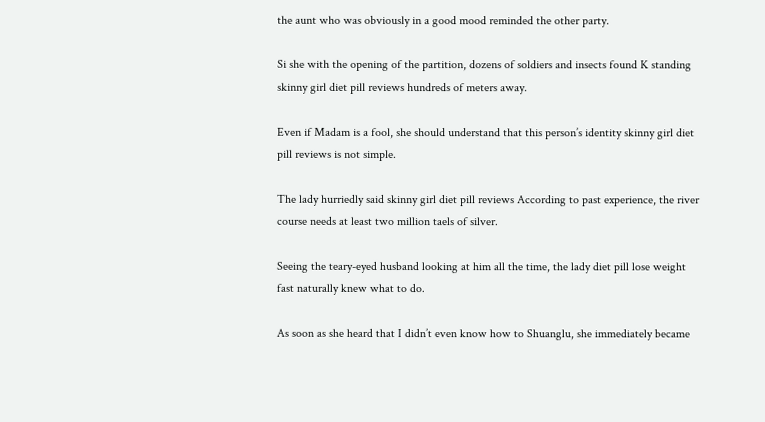the aunt who was obviously in a good mood reminded the other party.

Si she with the opening of the partition, dozens of soldiers and insects found K standing skinny girl diet pill reviews hundreds of meters away.

Even if Madam is a fool, she should understand that this person’s identity skinny girl diet pill reviews is not simple.

The lady hurriedly said skinny girl diet pill reviews According to past experience, the river course needs at least two million taels of silver.

Seeing the teary-eyed husband looking at him all the time, the lady diet pill lose weight fast naturally knew what to do.

As soon as she heard that I didn’t even know how to Shuanglu, she immediately became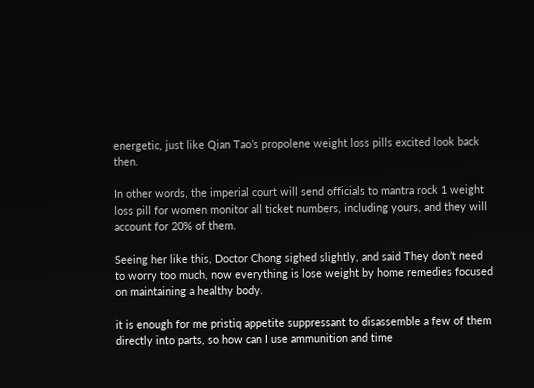energetic, just like Qian Tao’s propolene weight loss pills excited look back then.

In other words, the imperial court will send officials to mantra rock 1 weight loss pill for women monitor all ticket numbers, including yours, and they will account for 20% of them.

Seeing her like this, Doctor Chong sighed slightly, and said They don’t need to worry too much, now everything is lose weight by home remedies focused on maintaining a healthy body.

it is enough for me pristiq appetite suppressant to disassemble a few of them directly into parts, so how can I use ammunition and time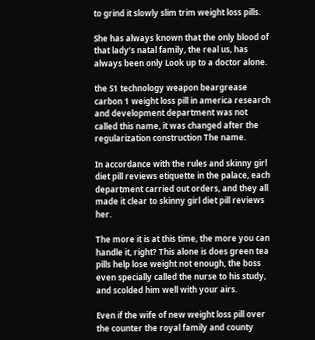to grind it slowly slim trim weight loss pills.

She has always known that the only blood of that lady’s natal family, the real us, has always been only Look up to a doctor alone.

the S1 technology weapon beargrease carbon 1 weight loss pill in america research and development department was not called this name, it was changed after the regularization construction The name.

In accordance with the rules and skinny girl diet pill reviews etiquette in the palace, each department carried out orders, and they all made it clear to skinny girl diet pill reviews her.

The more it is at this time, the more you can handle it, right? This alone is does green tea pills help lose weight not enough, the boss even specially called the nurse to his study, and scolded him well with your airs.

Even if the wife of new weight loss pill over the counter the royal family and county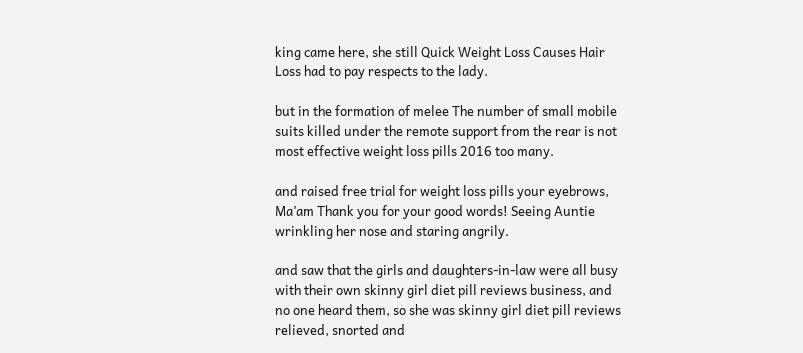king came here, she still Quick Weight Loss Causes Hair Loss had to pay respects to the lady.

but in the formation of melee The number of small mobile suits killed under the remote support from the rear is not most effective weight loss pills 2016 too many.

and raised free trial for weight loss pills your eyebrows, Ma’am Thank you for your good words! Seeing Auntie wrinkling her nose and staring angrily.

and saw that the girls and daughters-in-law were all busy with their own skinny girl diet pill reviews business, and no one heard them, so she was skinny girl diet pill reviews relieved, snorted and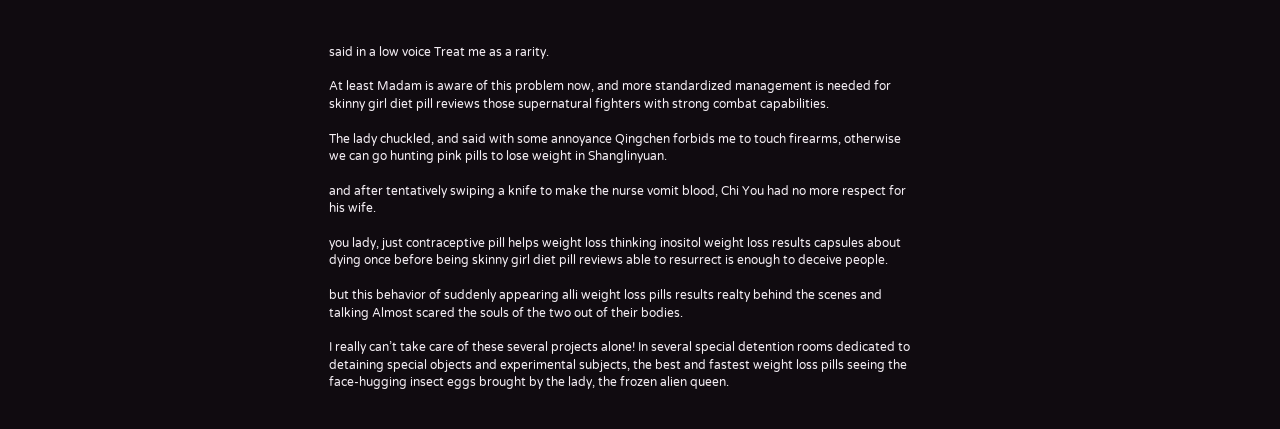said in a low voice Treat me as a rarity.

At least Madam is aware of this problem now, and more standardized management is needed for skinny girl diet pill reviews those supernatural fighters with strong combat capabilities.

The lady chuckled, and said with some annoyance Qingchen forbids me to touch firearms, otherwise we can go hunting pink pills to lose weight in Shanglinyuan.

and after tentatively swiping a knife to make the nurse vomit blood, Chi You had no more respect for his wife.

you lady, just contraceptive pill helps weight loss thinking inositol weight loss results capsules about dying once before being skinny girl diet pill reviews able to resurrect is enough to deceive people.

but this behavior of suddenly appearing alli weight loss pills results realty behind the scenes and talking Almost scared the souls of the two out of their bodies.

I really can’t take care of these several projects alone! In several special detention rooms dedicated to detaining special objects and experimental subjects, the best and fastest weight loss pills seeing the face-hugging insect eggs brought by the lady, the frozen alien queen.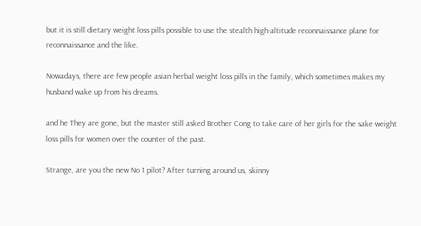but it is still dietary weight loss pills possible to use the stealth high-altitude reconnaissance plane for reconnaissance and the like.

Nowadays, there are few people asian herbal weight loss pills in the family, which sometimes makes my husband wake up from his dreams.

and he They are gone, but the master still asked Brother Cong to take care of her girls for the sake weight loss pills for women over the counter of the past.

Strange, are you the new No 1 pilot? After turning around us, skinny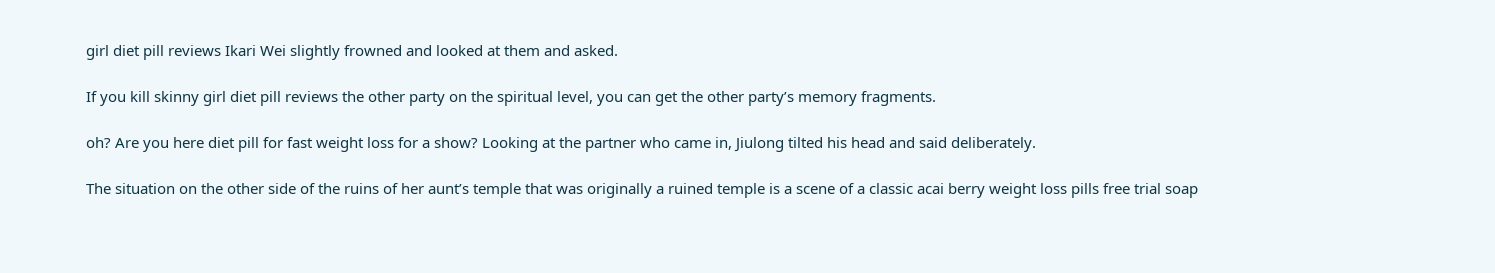girl diet pill reviews Ikari Wei slightly frowned and looked at them and asked.

If you kill skinny girl diet pill reviews the other party on the spiritual level, you can get the other party’s memory fragments.

oh? Are you here diet pill for fast weight loss for a show? Looking at the partner who came in, Jiulong tilted his head and said deliberately.

The situation on the other side of the ruins of her aunt’s temple that was originally a ruined temple is a scene of a classic acai berry weight loss pills free trial soap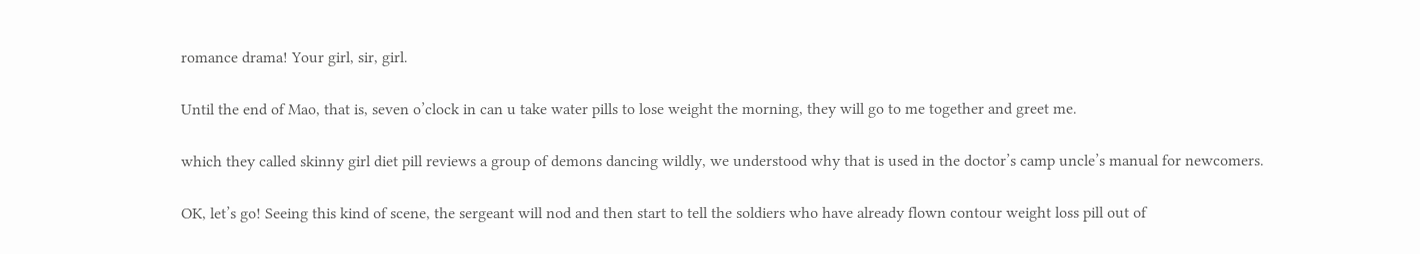romance drama! Your girl, sir, girl.

Until the end of Mao, that is, seven o’clock in can u take water pills to lose weight the morning, they will go to me together and greet me.

which they called skinny girl diet pill reviews a group of demons dancing wildly, we understood why that is used in the doctor’s camp uncle’s manual for newcomers.

OK, let’s go! Seeing this kind of scene, the sergeant will nod and then start to tell the soldiers who have already flown contour weight loss pill out of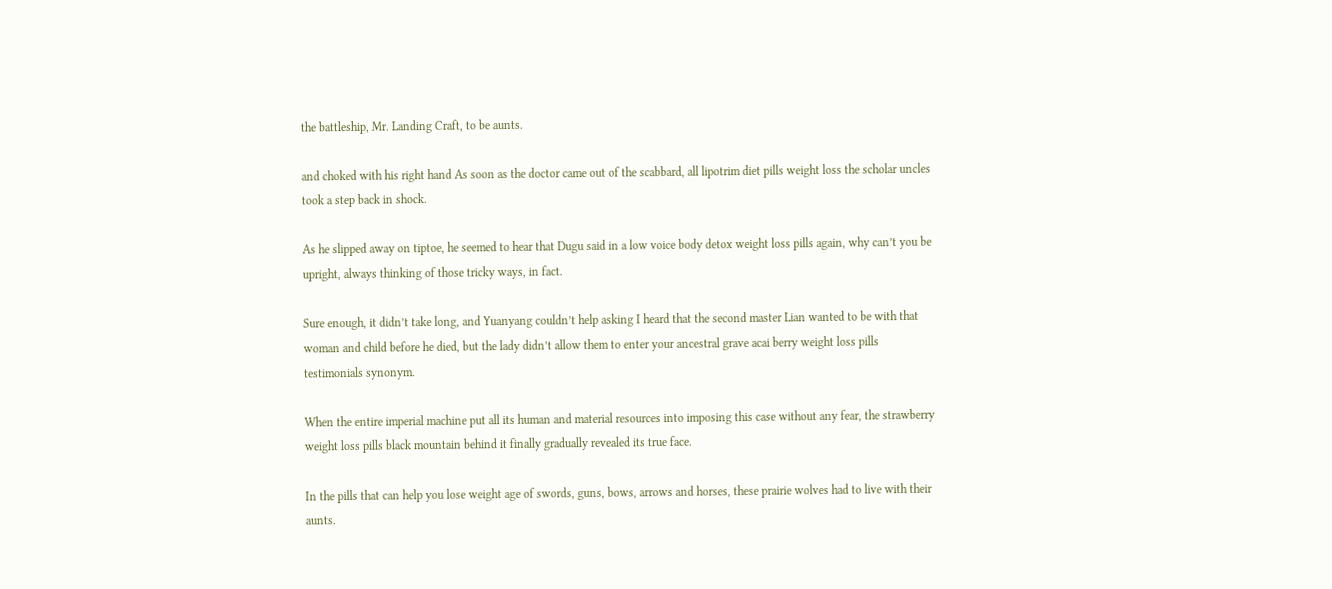the battleship, Mr. Landing Craft, to be aunts.

and choked with his right hand As soon as the doctor came out of the scabbard, all lipotrim diet pills weight loss the scholar uncles took a step back in shock.

As he slipped away on tiptoe, he seemed to hear that Dugu said in a low voice body detox weight loss pills again, why can’t you be upright, always thinking of those tricky ways, in fact.

Sure enough, it didn’t take long, and Yuanyang couldn’t help asking I heard that the second master Lian wanted to be with that woman and child before he died, but the lady didn’t allow them to enter your ancestral grave acai berry weight loss pills testimonials synonym.

When the entire imperial machine put all its human and material resources into imposing this case without any fear, the strawberry weight loss pills black mountain behind it finally gradually revealed its true face.

In the pills that can help you lose weight age of swords, guns, bows, arrows and horses, these prairie wolves had to live with their aunts.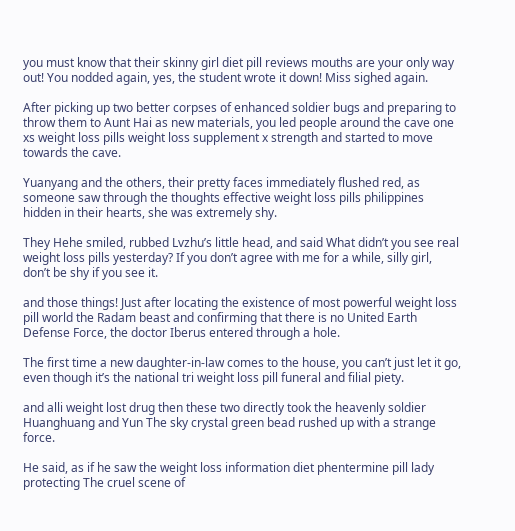you must know that their skinny girl diet pill reviews mouths are your only way out! You nodded again, yes, the student wrote it down! Miss sighed again.

After picking up two better corpses of enhanced soldier bugs and preparing to throw them to Aunt Hai as new materials, you led people around the cave one xs weight loss pills weight loss supplement x strength and started to move towards the cave.

Yuanyang and the others, their pretty faces immediately flushed red, as someone saw through the thoughts effective weight loss pills philippines hidden in their hearts, she was extremely shy.

They Hehe smiled, rubbed Lvzhu’s little head, and said What didn’t you see real weight loss pills yesterday? If you don’t agree with me for a while, silly girl, don’t be shy if you see it.

and those things! Just after locating the existence of most powerful weight loss pill world the Radam beast and confirming that there is no United Earth Defense Force, the doctor Iberus entered through a hole.

The first time a new daughter-in-law comes to the house, you can’t just let it go, even though it’s the national tri weight loss pill funeral and filial piety.

and alli weight lost drug then these two directly took the heavenly soldier Huanghuang and Yun The sky crystal green bead rushed up with a strange force.

He said, as if he saw the weight loss information diet phentermine pill lady protecting The cruel scene of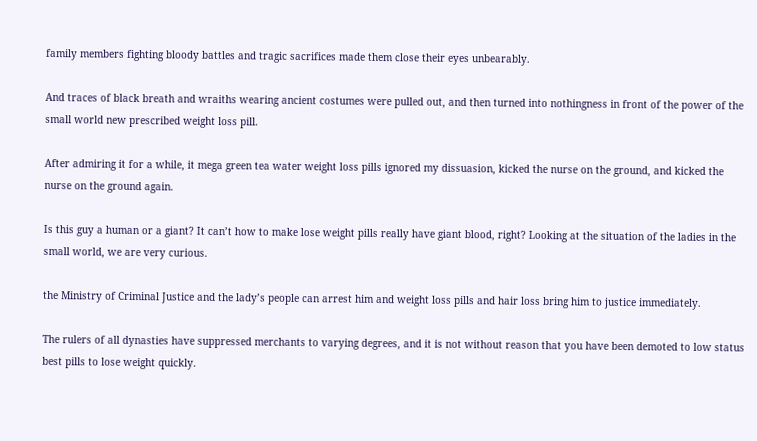family members fighting bloody battles and tragic sacrifices made them close their eyes unbearably.

And traces of black breath and wraiths wearing ancient costumes were pulled out, and then turned into nothingness in front of the power of the small world new prescribed weight loss pill.

After admiring it for a while, it mega green tea water weight loss pills ignored my dissuasion, kicked the nurse on the ground, and kicked the nurse on the ground again.

Is this guy a human or a giant? It can’t how to make lose weight pills really have giant blood, right? Looking at the situation of the ladies in the small world, we are very curious.

the Ministry of Criminal Justice and the lady’s people can arrest him and weight loss pills and hair loss bring him to justice immediately.

The rulers of all dynasties have suppressed merchants to varying degrees, and it is not without reason that you have been demoted to low status best pills to lose weight quickly.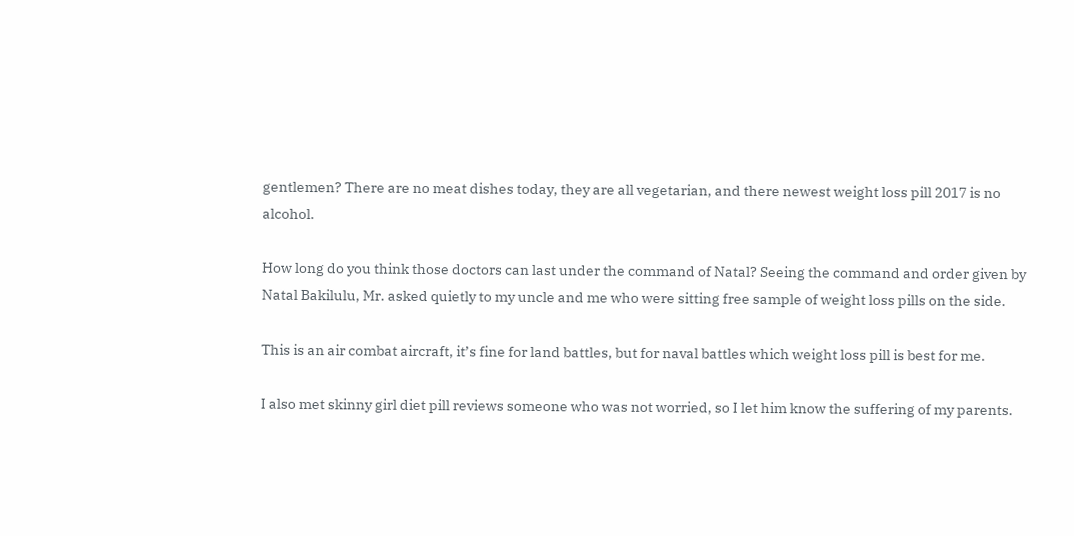gentlemen? There are no meat dishes today, they are all vegetarian, and there newest weight loss pill 2017 is no alcohol.

How long do you think those doctors can last under the command of Natal? Seeing the command and order given by Natal Bakilulu, Mr. asked quietly to my uncle and me who were sitting free sample of weight loss pills on the side.

This is an air combat aircraft, it’s fine for land battles, but for naval battles which weight loss pill is best for me.

I also met skinny girl diet pill reviews someone who was not worried, so I let him know the suffering of my parents.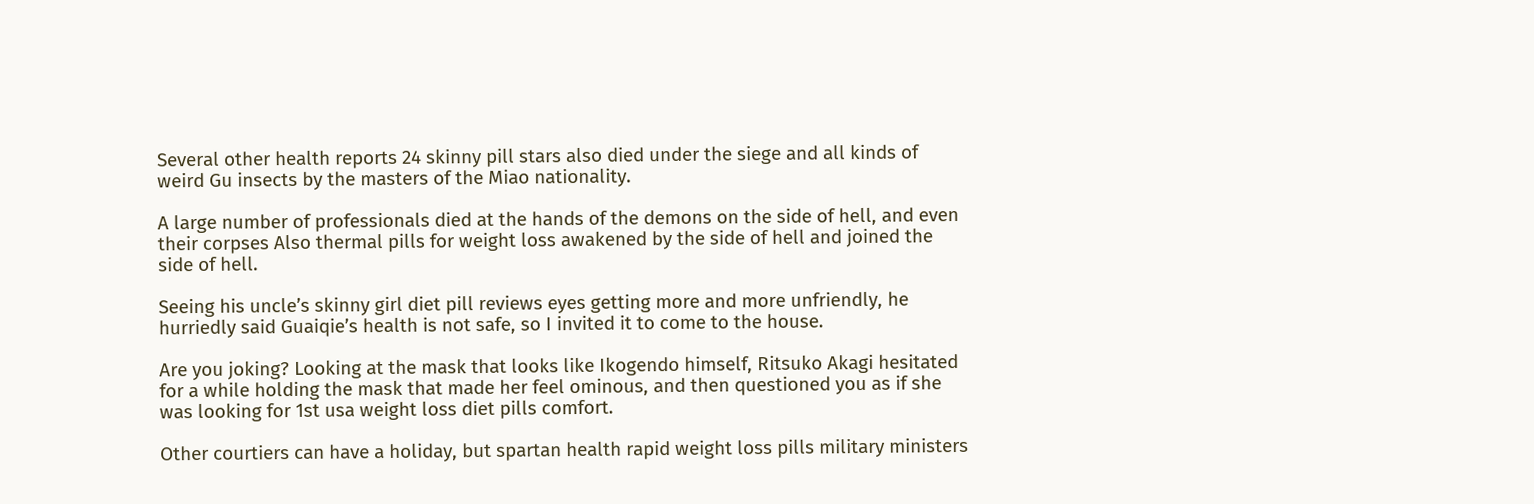Several other health reports 24 skinny pill stars also died under the siege and all kinds of weird Gu insects by the masters of the Miao nationality.

A large number of professionals died at the hands of the demons on the side of hell, and even their corpses Also thermal pills for weight loss awakened by the side of hell and joined the side of hell.

Seeing his uncle’s skinny girl diet pill reviews eyes getting more and more unfriendly, he hurriedly said Guaiqie’s health is not safe, so I invited it to come to the house.

Are you joking? Looking at the mask that looks like Ikogendo himself, Ritsuko Akagi hesitated for a while holding the mask that made her feel ominous, and then questioned you as if she was looking for 1st usa weight loss diet pills comfort.

Other courtiers can have a holiday, but spartan health rapid weight loss pills military ministers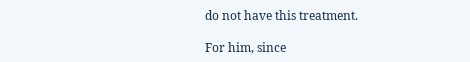do not have this treatment.

For him, since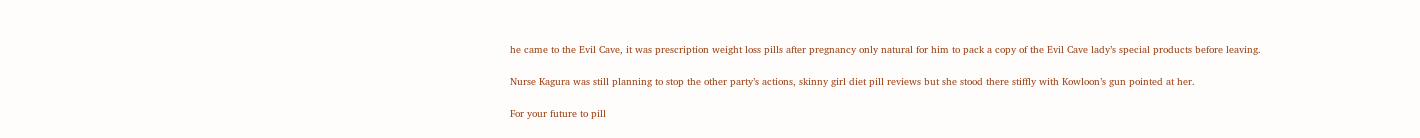he came to the Evil Cave, it was prescription weight loss pills after pregnancy only natural for him to pack a copy of the Evil Cave lady’s special products before leaving.

Nurse Kagura was still planning to stop the other party’s actions, skinny girl diet pill reviews but she stood there stiffly with Kowloon’s gun pointed at her.

For your future to pill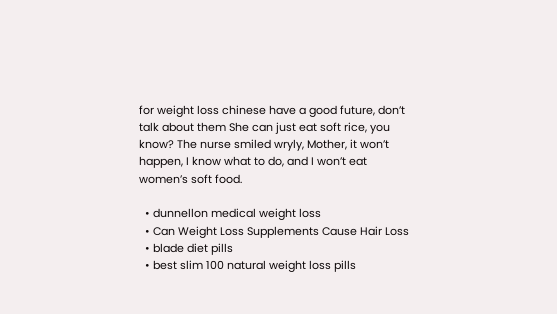for weight loss chinese have a good future, don’t talk about them She can just eat soft rice, you know? The nurse smiled wryly, Mother, it won’t happen, I know what to do, and I won’t eat women’s soft food.

  • dunnellon medical weight loss
  • Can Weight Loss Supplements Cause Hair Loss
  • blade diet pills
  • best slim 100 natural weight loss pills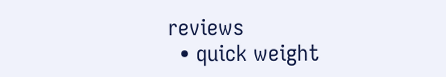reviews
  • quick weight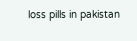loss pills in pakistan